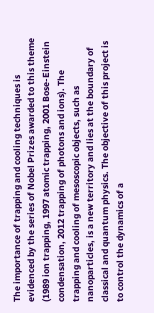The importance of trapping and cooling techniques is evidenced by the series of Nobel Prizes awarded to this theme (1989 ion trapping, 1997 atomic trapping, 2001 Bose-Einstein condensation, 2012 trapping of photons and ions). The trapping and cooling of mesoscopic objects, such as nanoparticles, is a new territory and lies at the boundary of classical and quantum physics. The objective of this project is to control the dynamics of a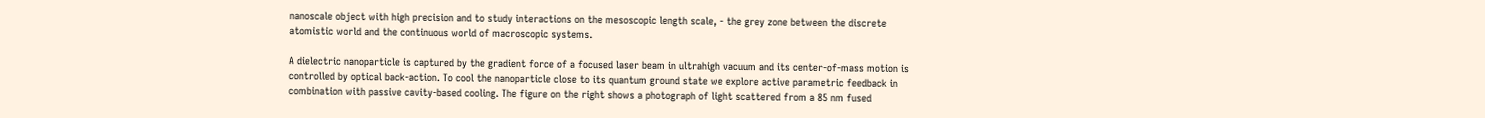nanoscale object with high precision and to study interactions on the mesoscopic length scale, - the grey zone between the discrete atomistic world and the continuous world of macroscopic systems.

A dielectric nanoparticle is captured by the gradient force of a focused laser beam in ultrahigh vacuum and its center-of-mass motion is controlled by optical back-action. To cool the nanoparticle close to its quantum ground state we explore active parametric feedback in combination with passive cavity-based cooling. The figure on the right shows a photograph of light scattered from a 85 nm fused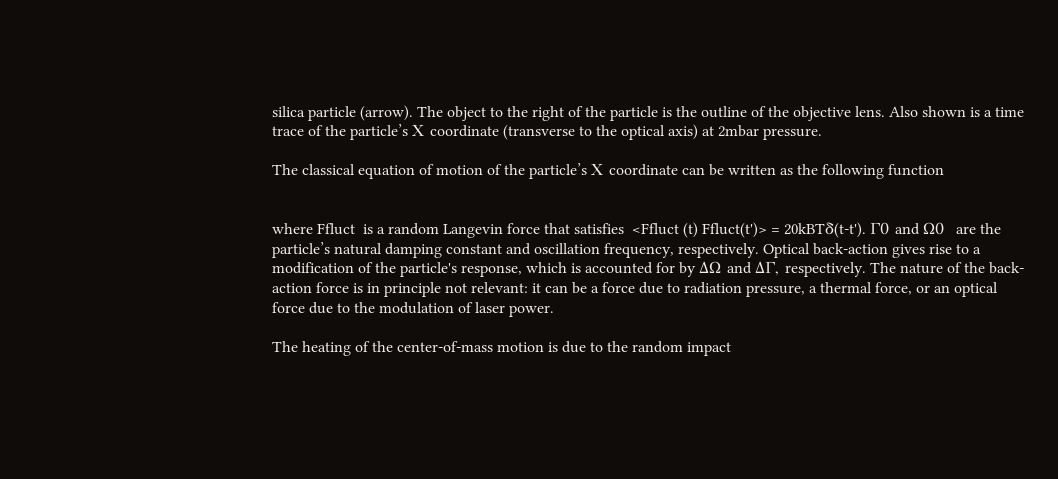silica particle (arrow). The object to the right of the particle is the outline of the objective lens. Also shown is a time trace of the particle’s Χ coordinate (transverse to the optical axis) at 2mbar pressure.

The classical equation of motion of the particle’s Χ coordinate can be written as the following function


where Ffluct  is a random Langevin force that satisfies  <Ffluct (t) Ffluct(t')> = 20kBTδ(t-t'). Γ0 and Ω0  are the particle’s natural damping constant and oscillation frequency, respectively. Optical back-action gives rise to a modification of the particle's response, which is accounted for by ΔΩ and ΔΓ, respectively. The nature of the back-action force is in principle not relevant: it can be a force due to radiation pressure, a thermal force, or an optical force due to the modulation of laser power.

The heating of the center-of-mass motion is due to the random impact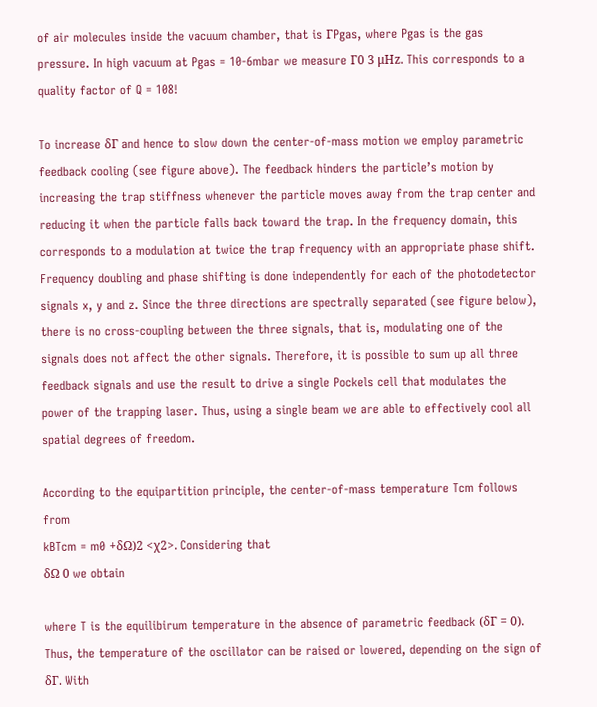of air molecules inside the vacuum chamber, that is ΓPgas, where Pgas is the gas pressure. In high vacuum at Pgas = 10-6mbar we measure Γ0 3 μHz. This corresponds to a quality factor of Q = 108!

To increase δΓ and hence to slow down the center-of-mass motion we employ parametric feedback cooling (see figure above). The feedback hinders the particle’s motion by increasing the trap stiffness whenever the particle moves away from the trap center and reducing it when the particle falls back toward the trap. In the frequency domain, this corresponds to a modulation at twice the trap frequency with an appropriate phase shift. Frequency doubling and phase shifting is done independently for each of the photodetector signals x, y and z. Since the three directions are spectrally separated (see figure below), there is no cross-coupling between the three signals, that is, modulating one of the signals does not affect the other signals. Therefore, it is possible to sum up all three feedback signals and use the result to drive a single Pockels cell that modulates the power of the trapping laser. Thus, using a single beam we are able to effectively cool all spatial degrees of freedom.

According to the equipartition principle, the center-of-mass temperature Tcm follows from
kBTcm = m0 +δΩ)2 <χ2>. Considering that
δΩ 0 we obtain

where T is the equilibirum temperature in the absence of parametric feedback (δΓ = 0). Thus, the temperature of the oscillator can be raised or lowered, depending on the sign of δΓ. With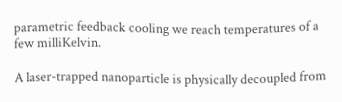parametric feedback cooling we reach temperatures of a few milliKelvin.

A laser-trapped nanoparticle is physically decoupled from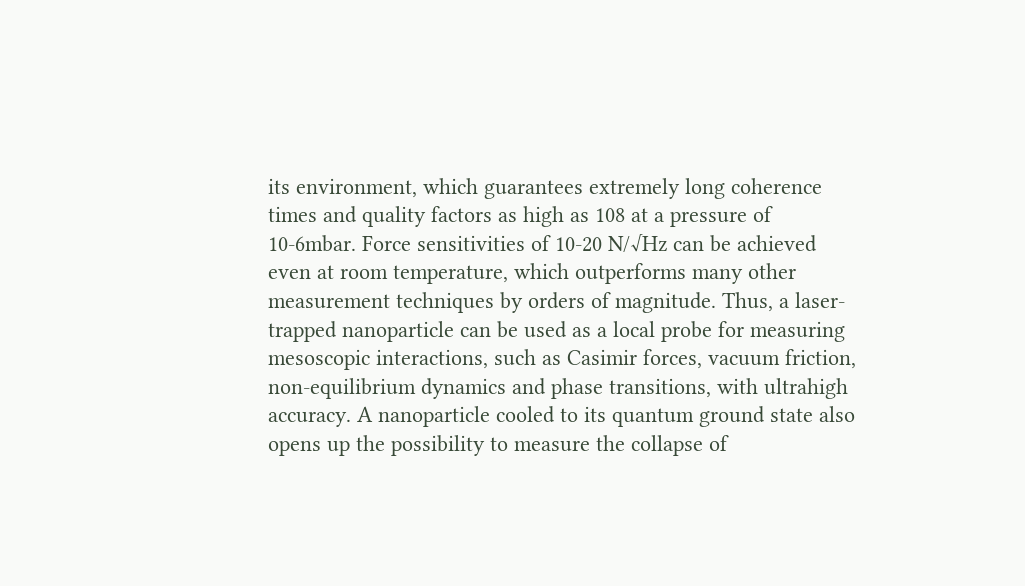its environment, which guarantees extremely long coherence times and quality factors as high as 108 at a pressure of 10-6mbar. Force sensitivities of 10-20 N/√Hz can be achieved even at room temperature, which outperforms many other measurement techniques by orders of magnitude. Thus, a laser-trapped nanoparticle can be used as a local probe for measuring mesoscopic interactions, such as Casimir forces, vacuum friction, non-equilibrium dynamics and phase transitions, with ultrahigh accuracy. A nanoparticle cooled to its quantum ground state also opens up the possibility to measure the collapse of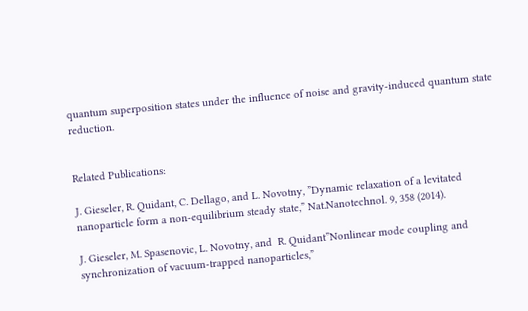quantum superposition states under the influence of noise and gravity-induced quantum state reduction.


Related Publications:

J. Gieseler, R. Quidant, C. Dellago, and L. Novotny, ”Dynamic relaxation of a levitated nanoparticle form a non-equilibrium steady state,” Nat.Nanotechnol. 9, 358 (2014).

J. Gieseler, M. Spasenovic, L. Novotny, and  R. Quidant”Nonlinear mode coupling and synchronization of vacuum-trapped nanoparticles,”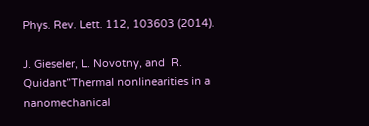Phys. Rev. Lett. 112, 103603 (2014).

J. Gieseler, L. Novotny, and  R. Quidant”Thermal nonlinearities in a nanomechanical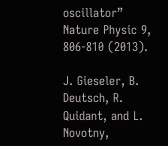oscillator” Nature Physic 9, 806-810 (2013).

J. Gieseler, B. Deutsch, R. Quidant, and L. Novotny,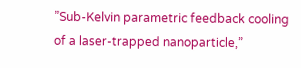”Sub-Kelvin parametric feedback cooling of a laser-trapped nanoparticle,”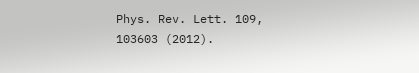Phys. Rev. Lett. 109, 103603 (2012).